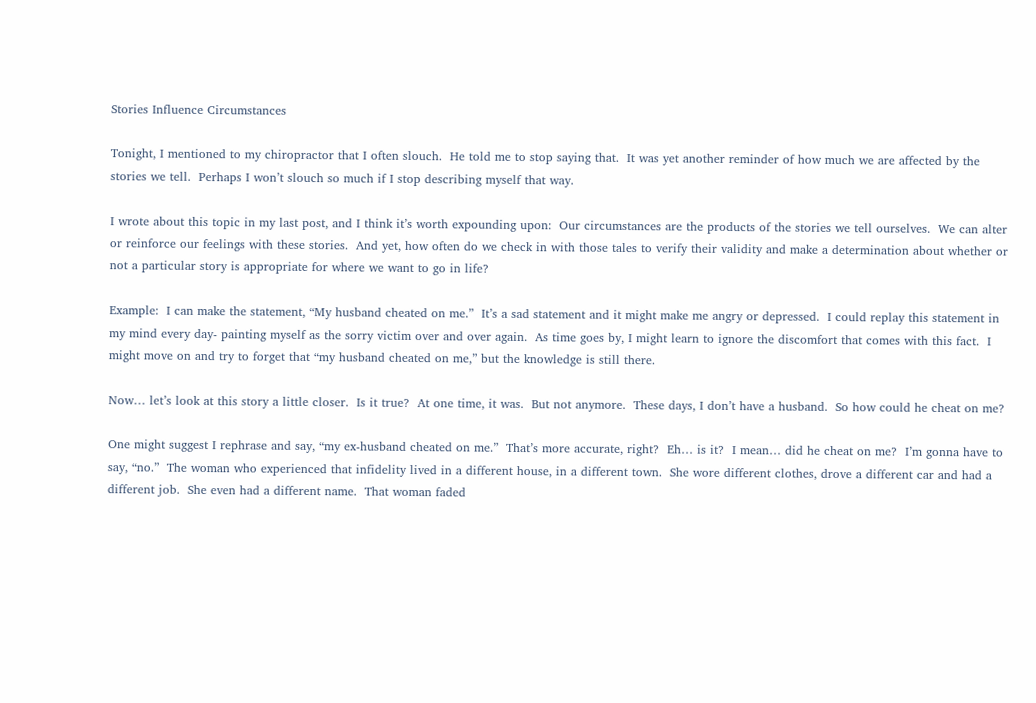Stories Influence Circumstances

Tonight, I mentioned to my chiropractor that I often slouch.  He told me to stop saying that.  It was yet another reminder of how much we are affected by the stories we tell.  Perhaps I won’t slouch so much if I stop describing myself that way.

I wrote about this topic in my last post, and I think it’s worth expounding upon:  Our circumstances are the products of the stories we tell ourselves.  We can alter or reinforce our feelings with these stories.  And yet, how often do we check in with those tales to verify their validity and make a determination about whether or not a particular story is appropriate for where we want to go in life?

Example:  I can make the statement, “My husband cheated on me.”  It’s a sad statement and it might make me angry or depressed.  I could replay this statement in my mind every day- painting myself as the sorry victim over and over again.  As time goes by, I might learn to ignore the discomfort that comes with this fact.  I might move on and try to forget that “my husband cheated on me,” but the knowledge is still there.

Now… let’s look at this story a little closer.  Is it true?  At one time, it was.  But not anymore.  These days, I don’t have a husband.  So how could he cheat on me?

One might suggest I rephrase and say, “my ex-husband cheated on me.”  That’s more accurate, right?  Eh… is it?  I mean… did he cheat on me?  I’m gonna have to say, “no.”  The woman who experienced that infidelity lived in a different house, in a different town.  She wore different clothes, drove a different car and had a different job.  She even had a different name.  That woman faded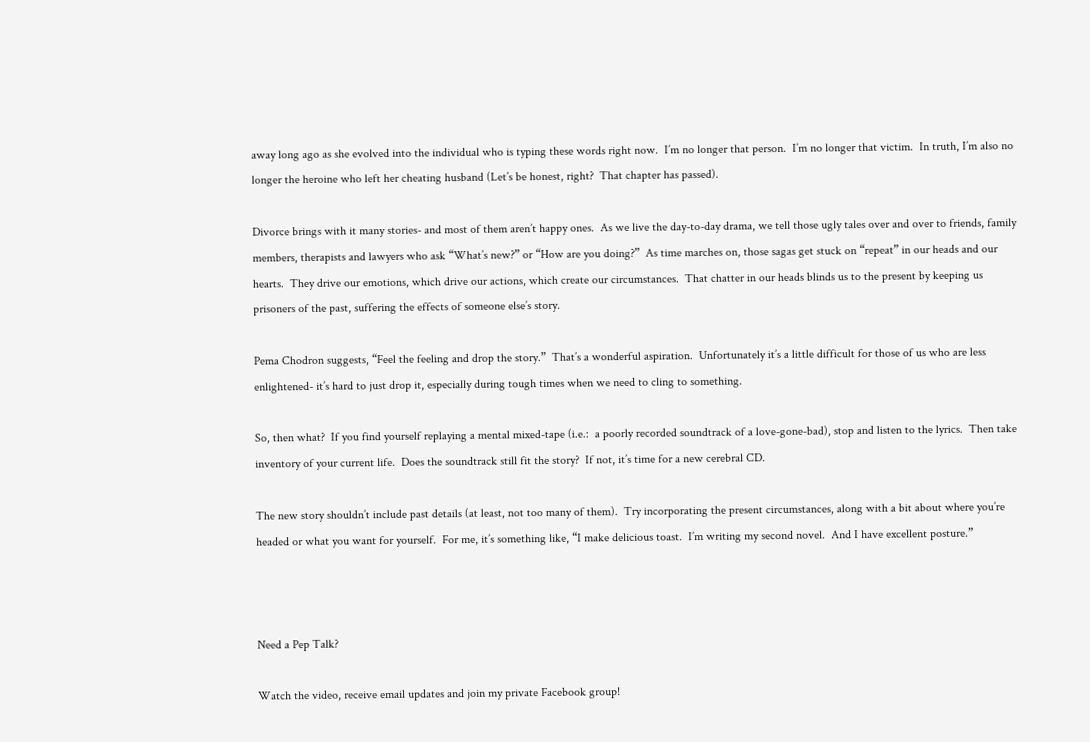away long ago as she evolved into the individual who is typing these words right now.  I’m no longer that person.  I’m no longer that victim.  In truth, I’m also no longer the heroine who left her cheating husband (Let’s be honest, right?  That chapter has passed).

Divorce brings with it many stories- and most of them aren’t happy ones.  As we live the day-to-day drama, we tell those ugly tales over and over to friends, family members, therapists and lawyers who ask “What’s new?” or “How are you doing?”  As time marches on, those sagas get stuck on “repeat” in our heads and our hearts.  They drive our emotions, which drive our actions, which create our circumstances.  That chatter in our heads blinds us to the present by keeping us prisoners of the past, suffering the effects of someone else’s story.

Pema Chodron suggests, “Feel the feeling and drop the story.”  That’s a wonderful aspiration.  Unfortunately it’s a little difficult for those of us who are less enlightened- it’s hard to just drop it, especially during tough times when we need to cling to something.

So, then what?  If you find yourself replaying a mental mixed-tape (i.e.:  a poorly recorded soundtrack of a love-gone-bad), stop and listen to the lyrics.  Then take inventory of your current life.  Does the soundtrack still fit the story?  If not, it’s time for a new cerebral CD.

The new story shouldn’t include past details (at least, not too many of them).  Try incorporating the present circumstances, along with a bit about where you’re headed or what you want for yourself.  For me, it’s something like, “I make delicious toast.  I’m writing my second novel.  And I have excellent posture.”



Need a Pep Talk?

Watch the video, receive email updates and join my private Facebook group!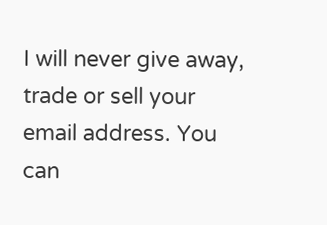I will never give away, trade or sell your email address. You can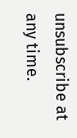unsubscribe at any time.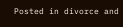Posted in divorce and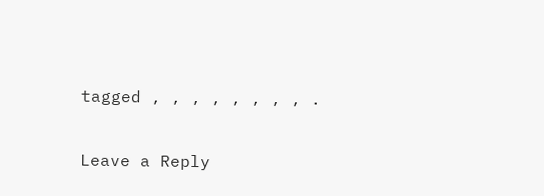tagged , , , , , , , , .

Leave a Reply